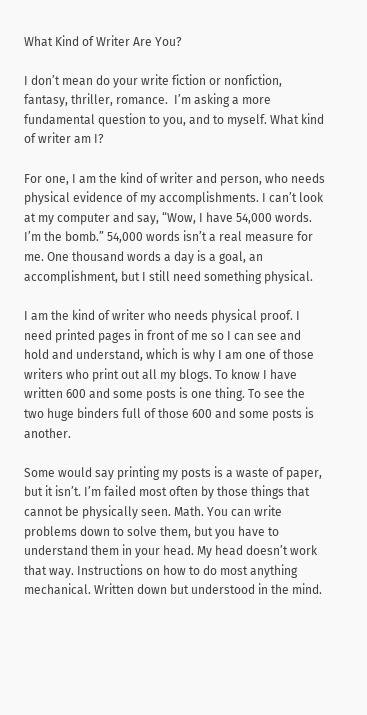What Kind of Writer Are You?

I don’t mean do your write fiction or nonfiction, fantasy, thriller, romance.  I’m asking a more fundamental question to you, and to myself. What kind of writer am I?

For one, I am the kind of writer and person, who needs physical evidence of my accomplishments. I can’t look at my computer and say, “Wow, I have 54,000 words. I’m the bomb.” 54,000 words isn’t a real measure for me. One thousand words a day is a goal, an accomplishment, but I still need something physical.

I am the kind of writer who needs physical proof. I need printed pages in front of me so I can see and hold and understand, which is why I am one of those writers who print out all my blogs. To know I have written 600 and some posts is one thing. To see the two huge binders full of those 600 and some posts is another.

Some would say printing my posts is a waste of paper, but it isn’t. I’m failed most often by those things that cannot be physically seen. Math. You can write problems down to solve them, but you have to understand them in your head. My head doesn’t work that way. Instructions on how to do most anything mechanical. Written down but understood in the mind.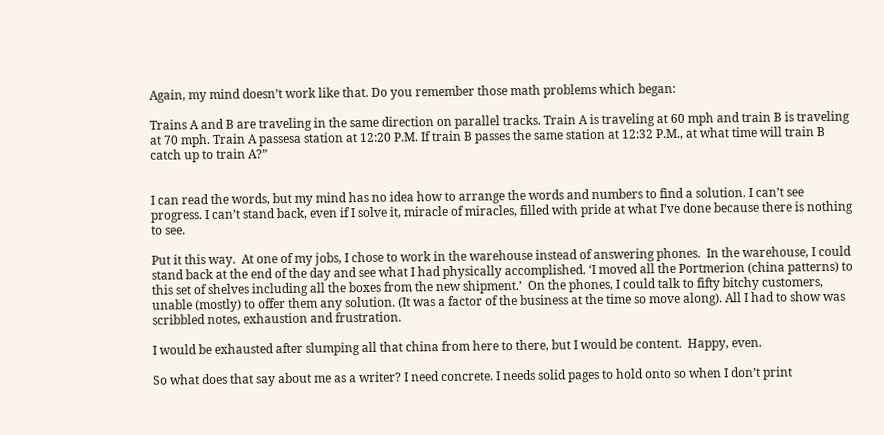Again, my mind doesn’t work like that. Do you remember those math problems which began:

Trains A and B are traveling in the same direction on parallel tracks. Train A is traveling at 60 mph and train B is traveling at 70 mph. Train A passesa station at 12:20 P.M. If train B passes the same station at 12:32 P.M., at what time will train B catch up to train A?”


I can read the words, but my mind has no idea how to arrange the words and numbers to find a solution. I can’t see progress. I can’t stand back, even if I solve it, miracle of miracles, filled with pride at what I’ve done because there is nothing to see.

Put it this way.  At one of my jobs, I chose to work in the warehouse instead of answering phones.  In the warehouse, I could stand back at the end of the day and see what I had physically accomplished. ‘I moved all the Portmerion (china patterns) to this set of shelves including all the boxes from the new shipment.’  On the phones, I could talk to fifty bitchy customers, unable (mostly) to offer them any solution. (It was a factor of the business at the time so move along). All I had to show was scribbled notes, exhaustion and frustration.

I would be exhausted after slumping all that china from here to there, but I would be content.  Happy, even.

So what does that say about me as a writer? I need concrete. I needs solid pages to hold onto so when I don’t print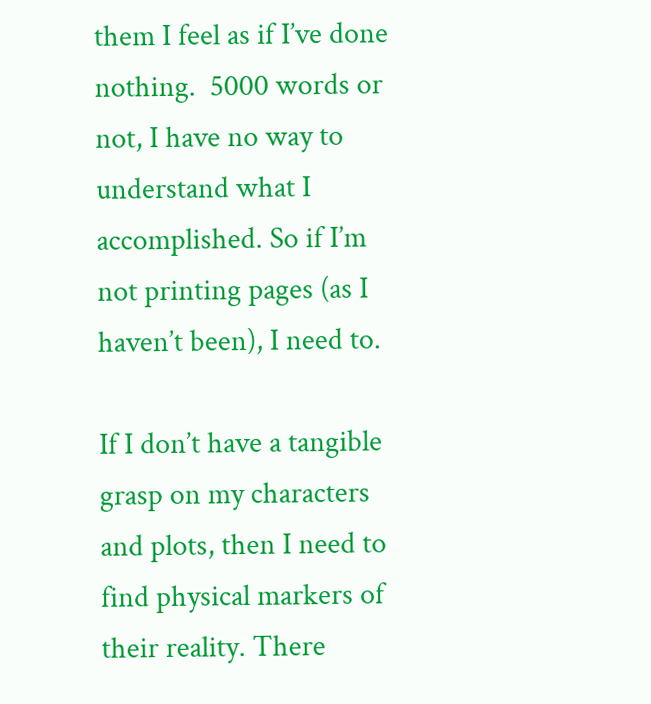them I feel as if I’ve done nothing.  5000 words or not, I have no way to understand what I accomplished. So if I’m not printing pages (as I haven’t been), I need to.

If I don’t have a tangible grasp on my characters and plots, then I need to find physical markers of their reality. There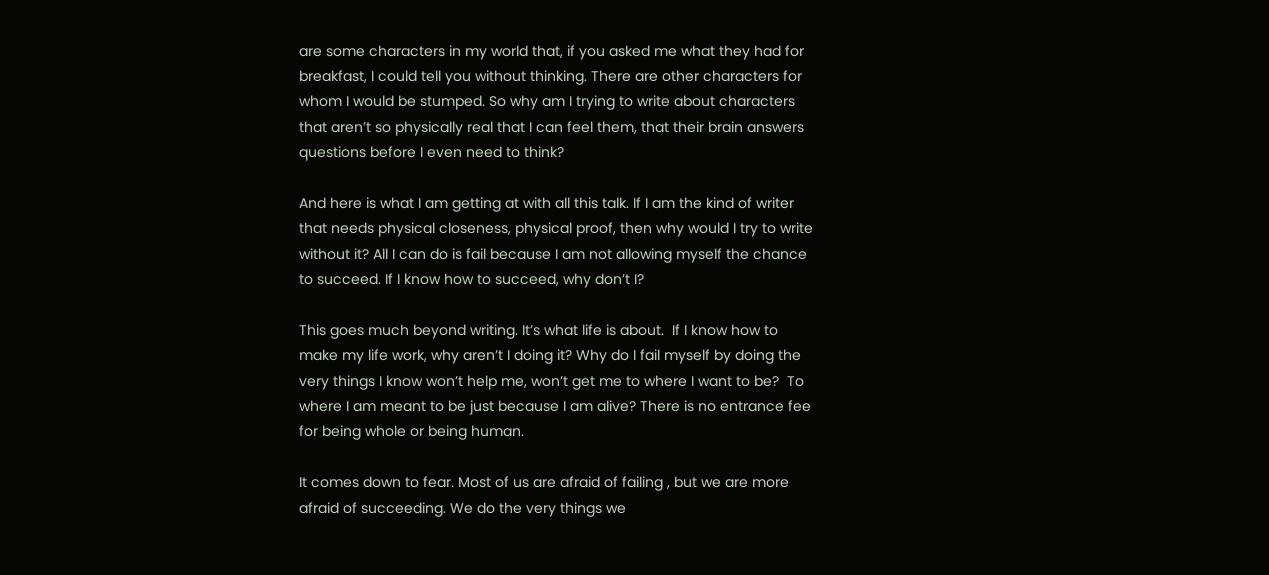are some characters in my world that, if you asked me what they had for breakfast, I could tell you without thinking. There are other characters for whom I would be stumped. So why am I trying to write about characters that aren’t so physically real that I can feel them, that their brain answers questions before I even need to think?

And here is what I am getting at with all this talk. If I am the kind of writer that needs physical closeness, physical proof, then why would I try to write without it? All I can do is fail because I am not allowing myself the chance to succeed. If I know how to succeed, why don’t I?

This goes much beyond writing. It’s what life is about.  If I know how to make my life work, why aren’t I doing it? Why do I fail myself by doing the very things I know won’t help me, won’t get me to where I want to be?  To where I am meant to be just because I am alive? There is no entrance fee for being whole or being human.

It comes down to fear. Most of us are afraid of failing , but we are more afraid of succeeding. We do the very things we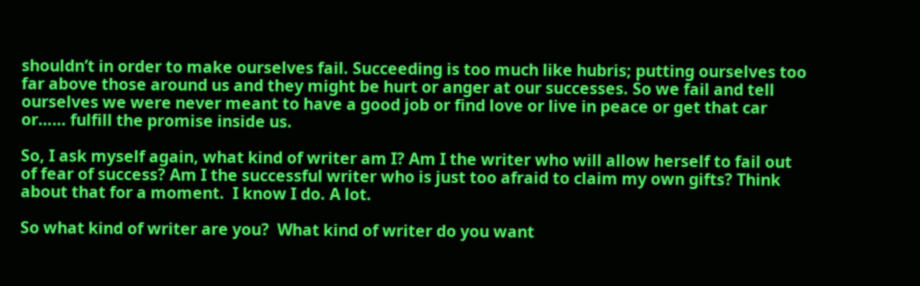shouldn’t in order to make ourselves fail. Succeeding is too much like hubris; putting ourselves too far above those around us and they might be hurt or anger at our successes. So we fail and tell ourselves we were never meant to have a good job or find love or live in peace or get that car or…… fulfill the promise inside us.

So, I ask myself again, what kind of writer am I? Am I the writer who will allow herself to fail out of fear of success? Am I the successful writer who is just too afraid to claim my own gifts? Think about that for a moment.  I know I do. A lot.

So what kind of writer are you?  What kind of writer do you want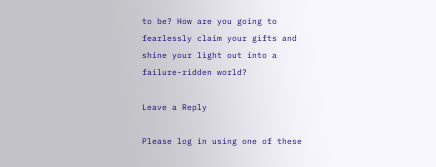to be? How are you going to fearlessly claim your gifts and shine your light out into a failure-ridden world?

Leave a Reply

Please log in using one of these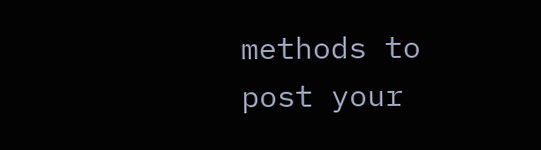methods to post your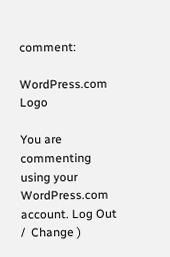comment:

WordPress.com Logo

You are commenting using your WordPress.com account. Log Out /  Change )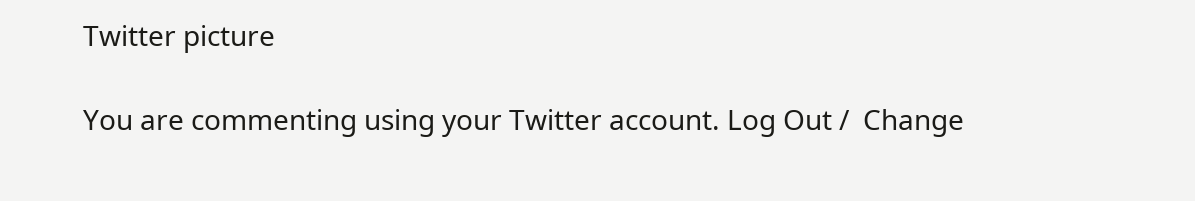Twitter picture

You are commenting using your Twitter account. Log Out /  Change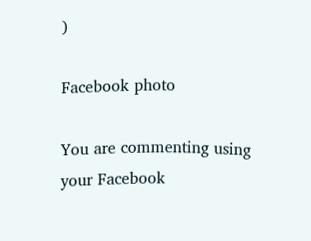)

Facebook photo

You are commenting using your Facebook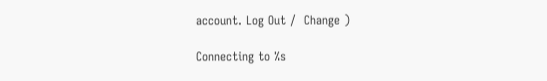account. Log Out /  Change )

Connecting to %s